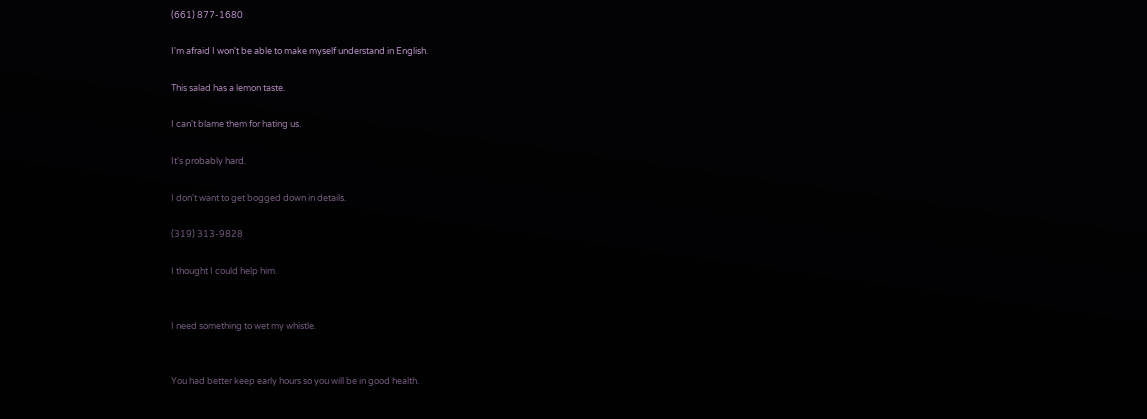(661) 877-1680

I'm afraid I won't be able to make myself understand in English.

This salad has a lemon taste.

I can't blame them for hating us.

It's probably hard.

I don't want to get bogged down in details.

(319) 313-9828

I thought I could help him.


I need something to wet my whistle.


You had better keep early hours so you will be in good health.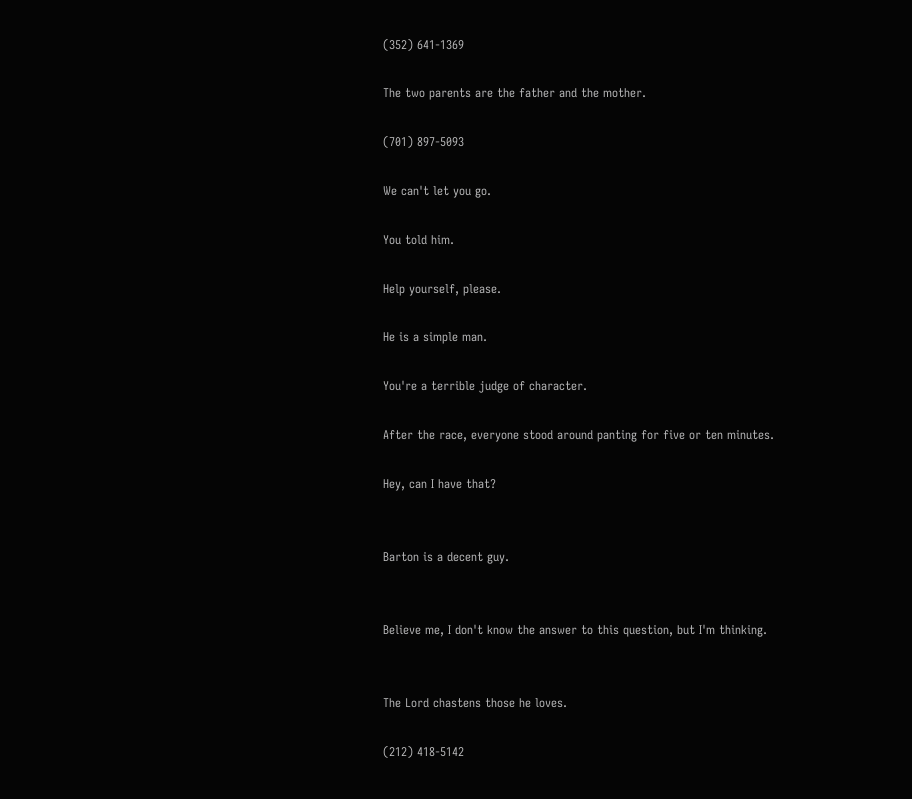(352) 641-1369

The two parents are the father and the mother.

(701) 897-5093

We can't let you go.

You told him.

Help yourself, please.

He is a simple man.

You're a terrible judge of character.

After the race, everyone stood around panting for five or ten minutes.

Hey, can I have that?


Barton is a decent guy.


Believe me, I don't know the answer to this question, but I'm thinking.


The Lord chastens those he loves.

(212) 418-5142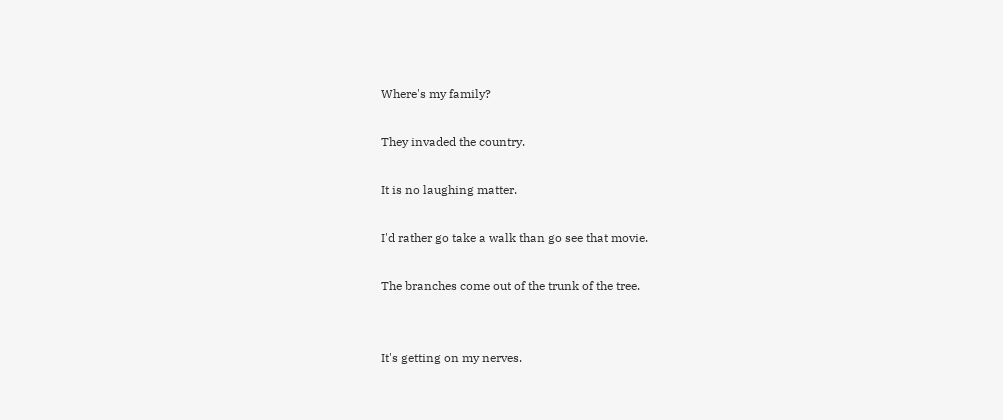Where's my family?

They invaded the country.

It is no laughing matter.

I'd rather go take a walk than go see that movie.

The branches come out of the trunk of the tree.


It's getting on my nerves.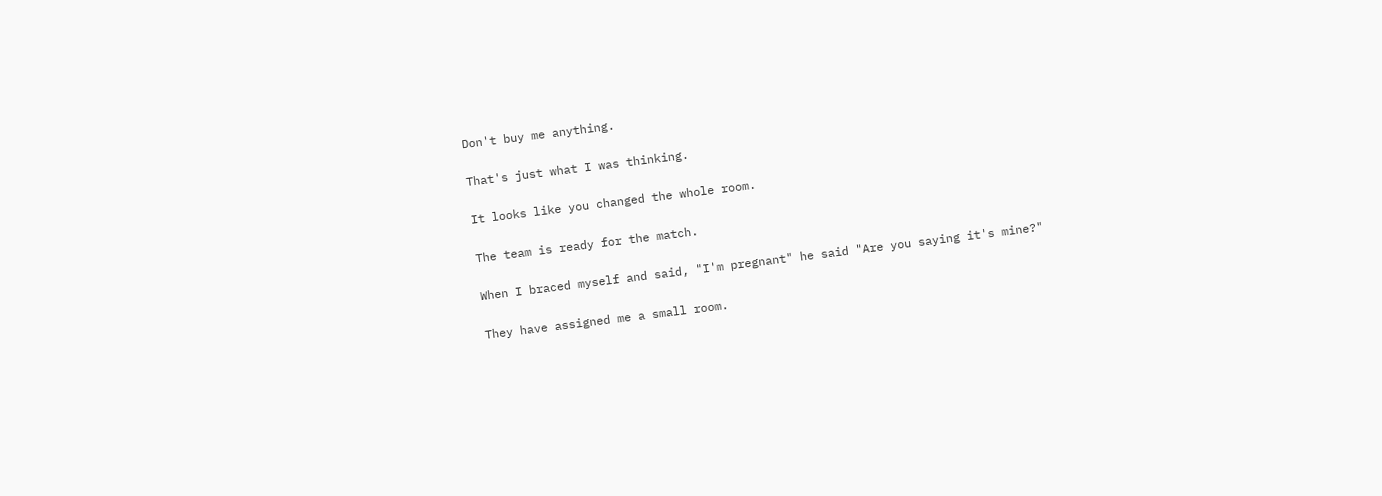Don't buy me anything.

That's just what I was thinking.

It looks like you changed the whole room.

The team is ready for the match.

When I braced myself and said, "I'm pregnant" he said "Are you saying it's mine?"

They have assigned me a small room.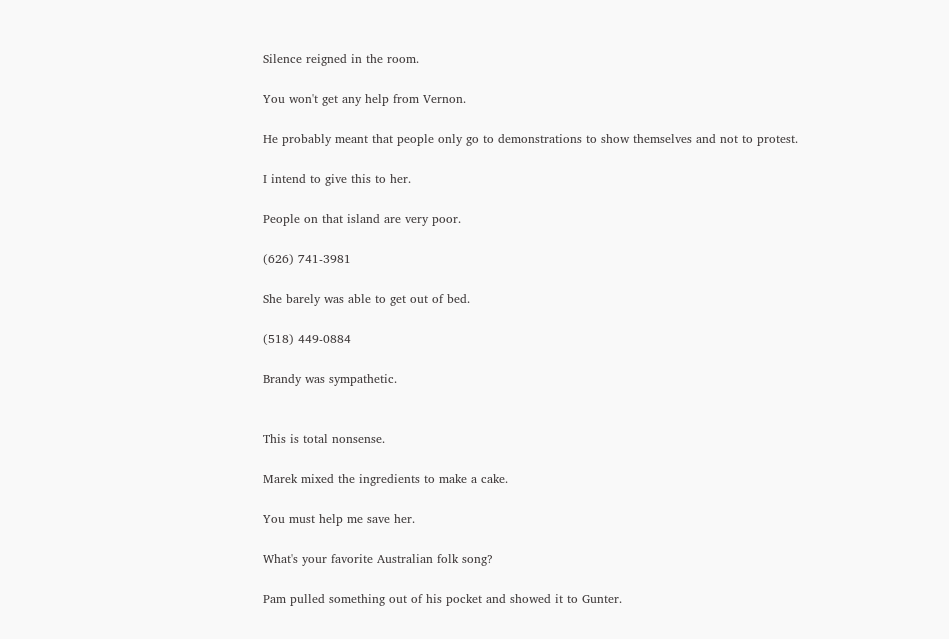Silence reigned in the room.

You won't get any help from Vernon.

He probably meant that people only go to demonstrations to show themselves and not to protest.

I intend to give this to her.

People on that island are very poor.

(626) 741-3981

She barely was able to get out of bed.

(518) 449-0884

Brandy was sympathetic.


This is total nonsense.

Marek mixed the ingredients to make a cake.

You must help me save her.

What's your favorite Australian folk song?

Pam pulled something out of his pocket and showed it to Gunter.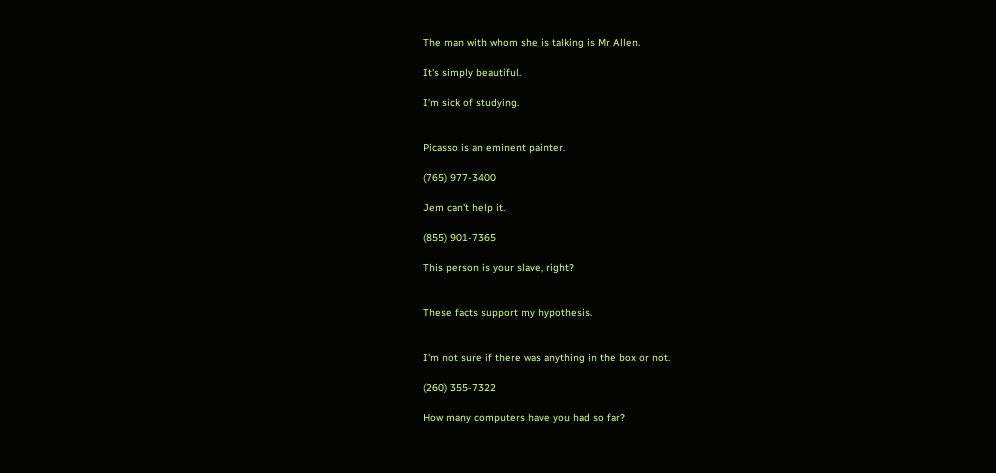The man with whom she is talking is Mr Allen.

It's simply beautiful.

I'm sick of studying.


Picasso is an eminent painter.

(765) 977-3400

Jem can't help it.

(855) 901-7365

This person is your slave, right?


These facts support my hypothesis.


I'm not sure if there was anything in the box or not.

(260) 355-7322

How many computers have you had so far?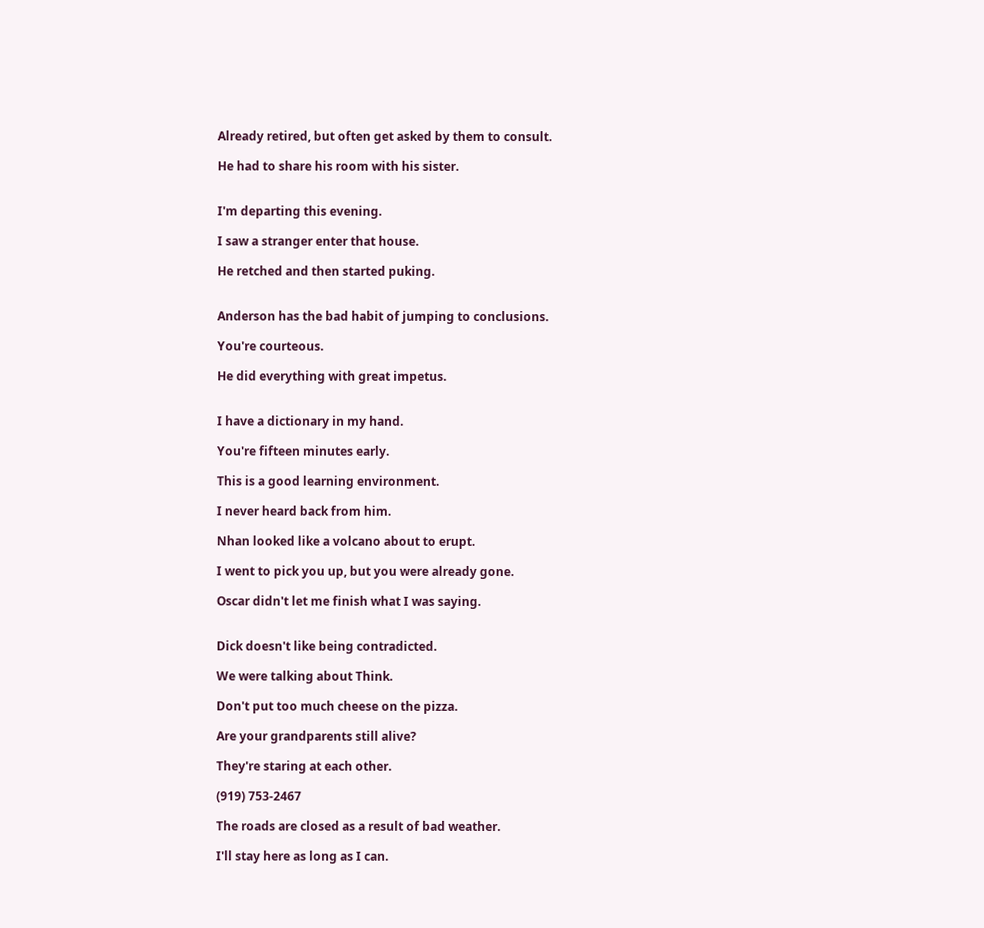Already retired, but often get asked by them to consult.

He had to share his room with his sister.


I'm departing this evening.

I saw a stranger enter that house.

He retched and then started puking.


Anderson has the bad habit of jumping to conclusions.

You're courteous.

He did everything with great impetus.


I have a dictionary in my hand.

You're fifteen minutes early.

This is a good learning environment.

I never heard back from him.

Nhan looked like a volcano about to erupt.

I went to pick you up, but you were already gone.

Oscar didn't let me finish what I was saying.


Dick doesn't like being contradicted.

We were talking about Think.

Don't put too much cheese on the pizza.

Are your grandparents still alive?

They're staring at each other.

(919) 753-2467

The roads are closed as a result of bad weather.

I'll stay here as long as I can.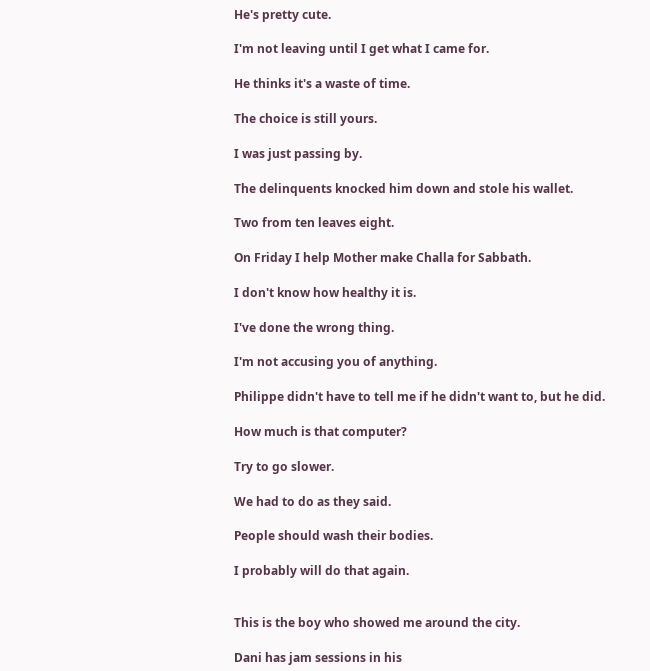He's pretty cute.

I'm not leaving until I get what I came for.

He thinks it's a waste of time.

The choice is still yours.

I was just passing by.

The delinquents knocked him down and stole his wallet.

Two from ten leaves eight.

On Friday I help Mother make Challa for Sabbath.

I don't know how healthy it is.

I've done the wrong thing.

I'm not accusing you of anything.

Philippe didn't have to tell me if he didn't want to, but he did.

How much is that computer?

Try to go slower.

We had to do as they said.

People should wash their bodies.

I probably will do that again.


This is the boy who showed me around the city.

Dani has jam sessions in his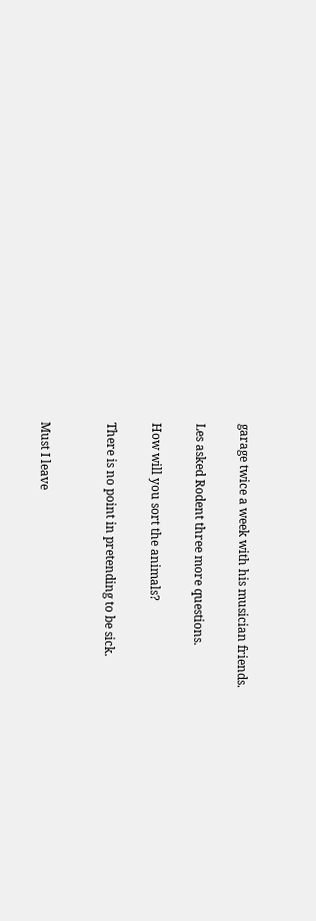garage twice a week with his musician friends.

Les asked Rodent three more questions.

How will you sort the animals?

There is no point in pretending to be sick.


Must I leave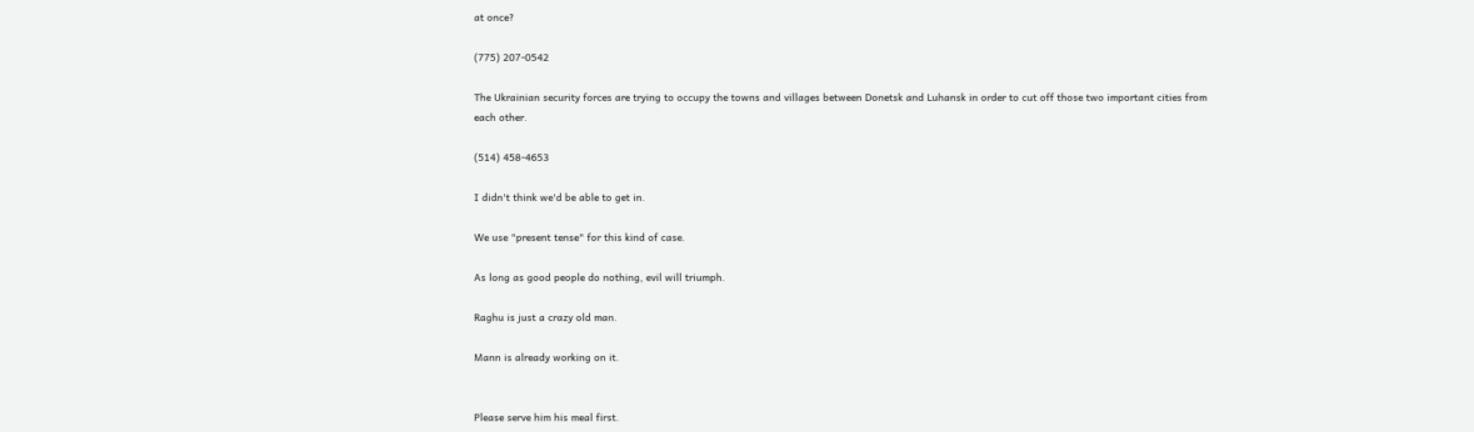at once?

(775) 207-0542

The Ukrainian security forces are trying to occupy the towns and villages between Donetsk and Luhansk in order to cut off those two important cities from each other.

(514) 458-4653

I didn't think we'd be able to get in.

We use "present tense" for this kind of case.

As long as good people do nothing, evil will triumph.

Raghu is just a crazy old man.

Mann is already working on it.


Please serve him his meal first.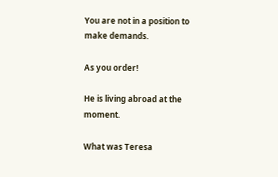You are not in a position to make demands.

As you order!

He is living abroad at the moment.

What was Teresa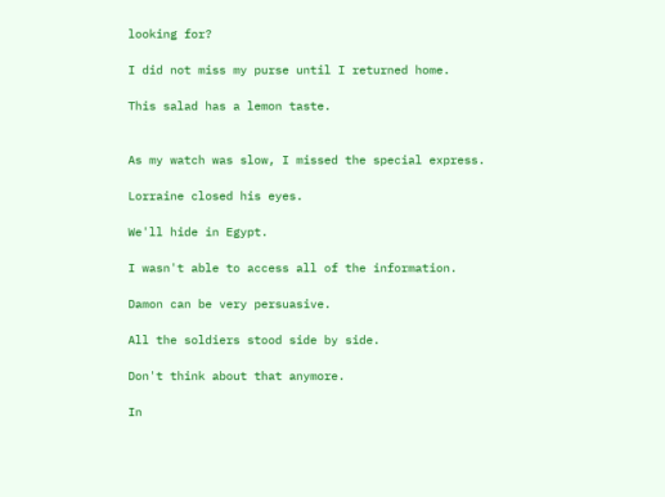looking for?

I did not miss my purse until I returned home.

This salad has a lemon taste.


As my watch was slow, I missed the special express.

Lorraine closed his eyes.

We'll hide in Egypt.

I wasn't able to access all of the information.

Damon can be very persuasive.

All the soldiers stood side by side.

Don't think about that anymore.

In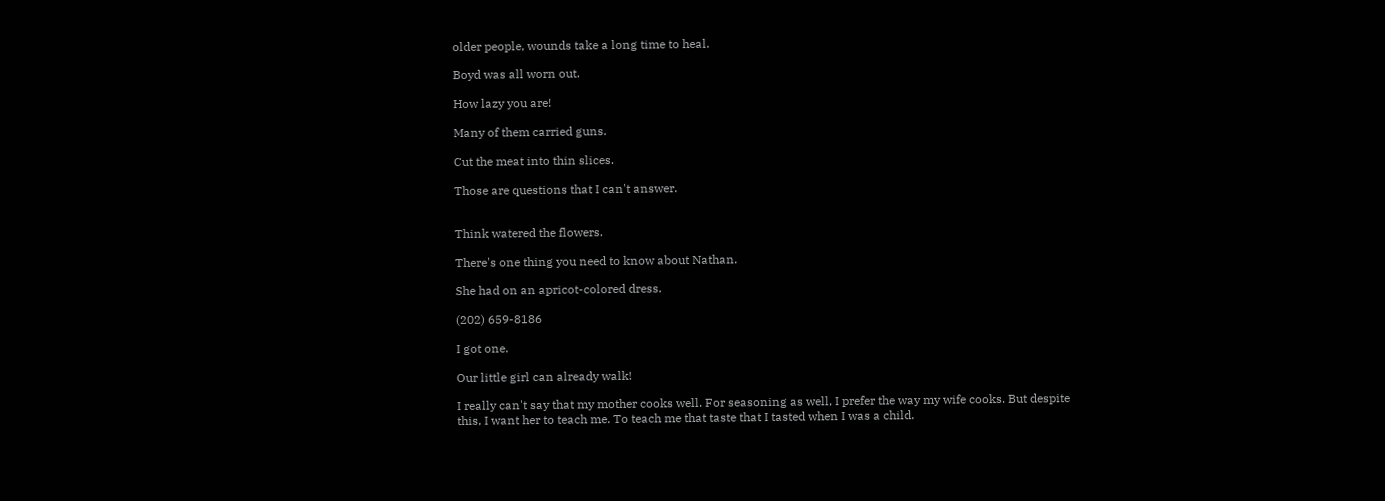older people, wounds take a long time to heal.

Boyd was all worn out.

How lazy you are!

Many of them carried guns.

Cut the meat into thin slices.

Those are questions that I can't answer.


Think watered the flowers.

There's one thing you need to know about Nathan.

She had on an apricot-colored dress.

(202) 659-8186

I got one.

Our little girl can already walk!

I really can't say that my mother cooks well. For seasoning as well, I prefer the way my wife cooks. But despite this, I want her to teach me. To teach me that taste that I tasted when I was a child.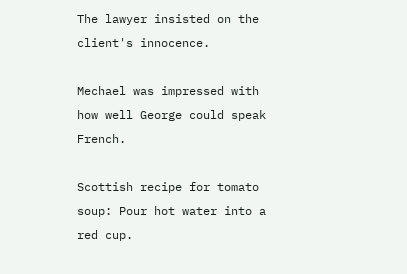The lawyer insisted on the client's innocence.

Mechael was impressed with how well George could speak French.

Scottish recipe for tomato soup: Pour hot water into a red cup.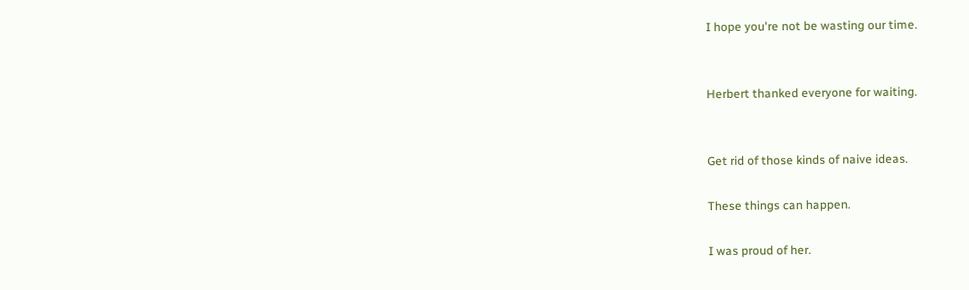I hope you're not be wasting our time.


Herbert thanked everyone for waiting.


Get rid of those kinds of naive ideas.

These things can happen.

I was proud of her.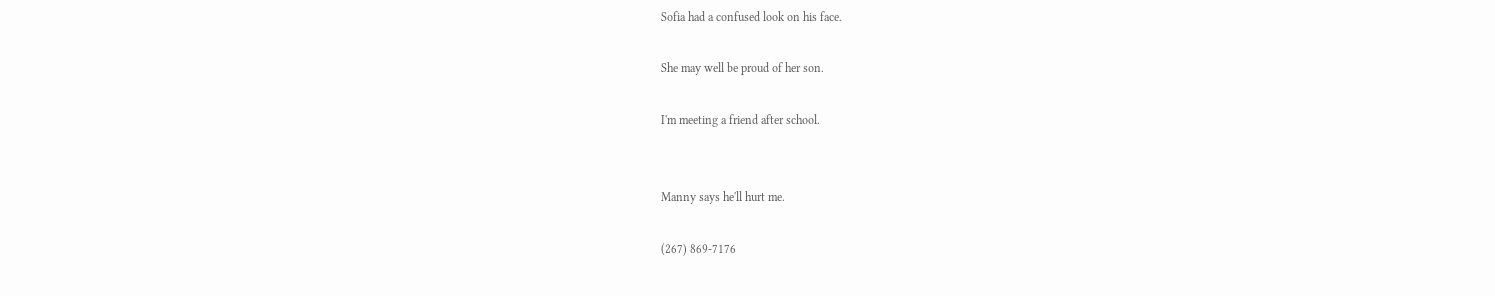Sofia had a confused look on his face.

She may well be proud of her son.

I'm meeting a friend after school.


Manny says he'll hurt me.

(267) 869-7176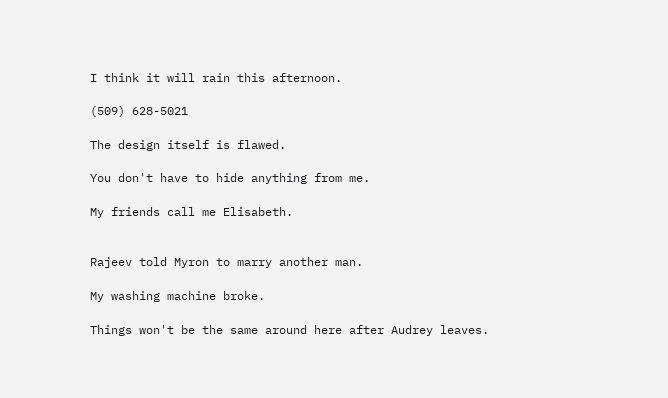I think it will rain this afternoon.

(509) 628-5021

The design itself is flawed.

You don't have to hide anything from me.

My friends call me Elisabeth.


Rajeev told Myron to marry another man.

My washing machine broke.

Things won't be the same around here after Audrey leaves.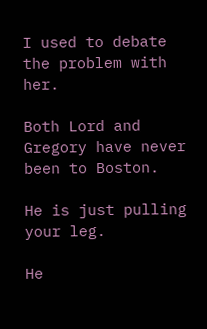I used to debate the problem with her.

Both Lord and Gregory have never been to Boston.

He is just pulling your leg.

He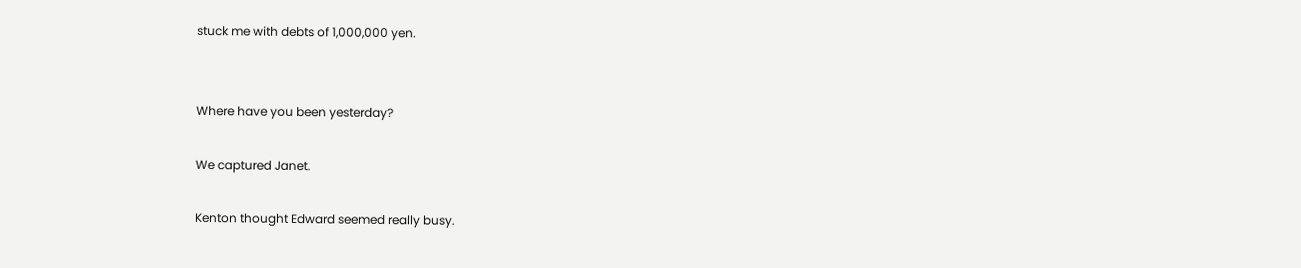stuck me with debts of 1,000,000 yen.


Where have you been yesterday?

We captured Janet.

Kenton thought Edward seemed really busy.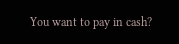You want to pay in cash?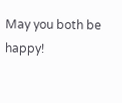May you both be happy!